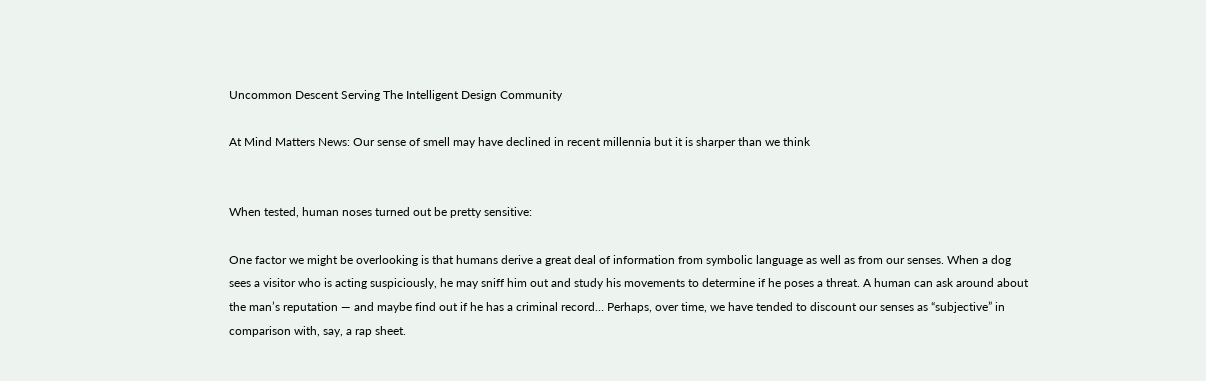Uncommon Descent Serving The Intelligent Design Community

At Mind Matters News: Our sense of smell may have declined in recent millennia but it is sharper than we think


When tested, human noses turned out be pretty sensitive:

One factor we might be overlooking is that humans derive a great deal of information from symbolic language as well as from our senses. When a dog sees a visitor who is acting suspiciously, he may sniff him out and study his movements to determine if he poses a threat. A human can ask around about the man’s reputation — and maybe find out if he has a criminal record… Perhaps, over time, we have tended to discount our senses as “subjective” in comparison with, say, a rap sheet.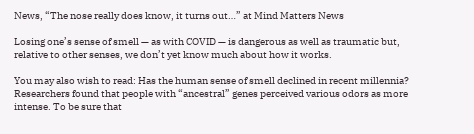News, “The nose really does know, it turns out…” at Mind Matters News

Losing one’s sense of smell — as with COVID — is dangerous as well as traumatic but, relative to other senses, we don’t yet know much about how it works.

You may also wish to read: Has the human sense of smell declined in recent millennia? Researchers found that people with “ancestral” genes perceived various odors as more intense. To be sure that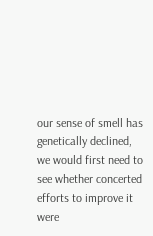our sense of smell has genetically declined, we would first need to see whether concerted efforts to improve it were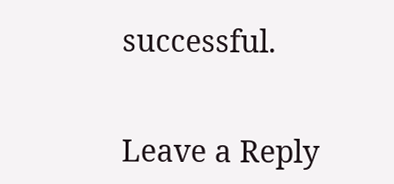successful.


Leave a Reply